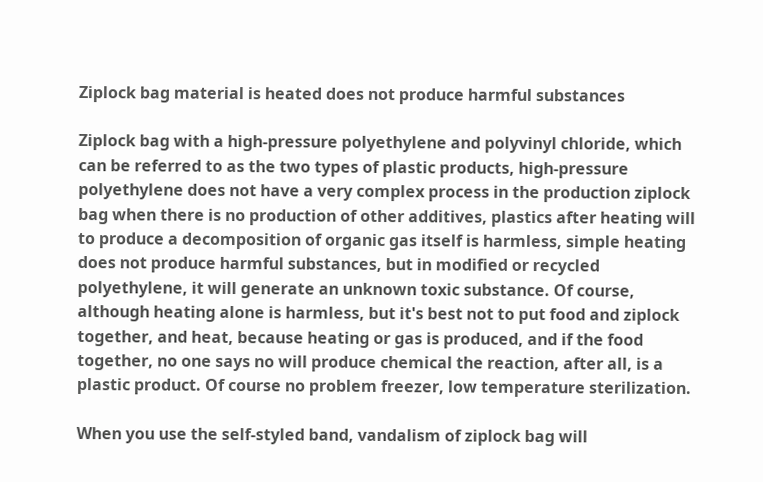Ziplock bag material is heated does not produce harmful substances

Ziplock bag with a high-pressure polyethylene and polyvinyl chloride, which can be referred to as the two types of plastic products, high-pressure polyethylene does not have a very complex process in the production ziplock bag when there is no production of other additives, plastics after heating will to produce a decomposition of organic gas itself is harmless, simple heating does not produce harmful substances, but in modified or recycled polyethylene, it will generate an unknown toxic substance. Of course, although heating alone is harmless, but it's best not to put food and ziplock together, and heat, because heating or gas is produced, and if the food together, no one says no will produce chemical the reaction, after all, is a plastic product. Of course no problem freezer, low temperature sterilization.

When you use the self-styled band, vandalism of ziplock bag will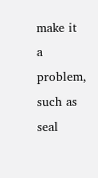make it a problem, such as seal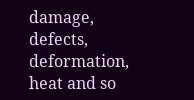damage, defects, deformation, heat and so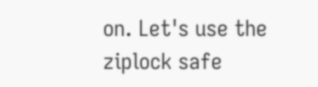on. Let's use the ziplock safe